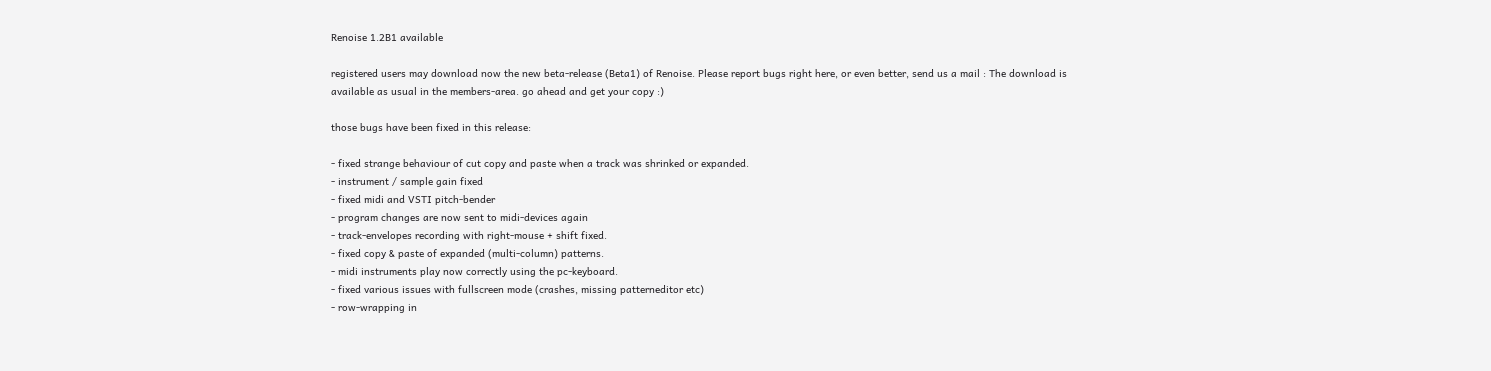Renoise 1.2B1 available

registered users may download now the new beta-release (Beta1) of Renoise. Please report bugs right here, or even better, send us a mail : The download is available as usual in the members-area. go ahead and get your copy :)

those bugs have been fixed in this release:

- fixed strange behaviour of cut copy and paste when a track was shrinked or expanded.
- instrument / sample gain fixed
- fixed midi and VSTI pitch-bender
- program changes are now sent to midi-devices again
- track-envelopes recording with right-mouse + shift fixed.
- fixed copy & paste of expanded (multi-column) patterns.
- midi instruments play now correctly using the pc-keyboard.
- fixed various issues with fullscreen mode (crashes, missing patterneditor etc)
- row-wrapping in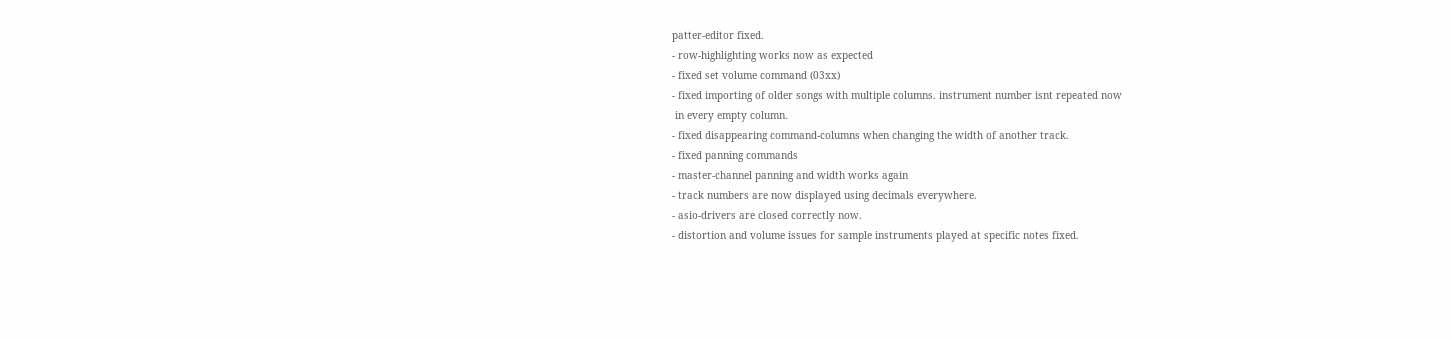patter-editor fixed.
- row-highlighting works now as expected
- fixed set volume command (03xx)
- fixed importing of older songs with multiple columns. instrument number isnt repeated now
 in every empty column.
- fixed disappearing command-columns when changing the width of another track.
- fixed panning commands
- master-channel panning and width works again
- track numbers are now displayed using decimals everywhere.
- asio-drivers are closed correctly now.
- distortion and volume issues for sample instruments played at specific notes fixed.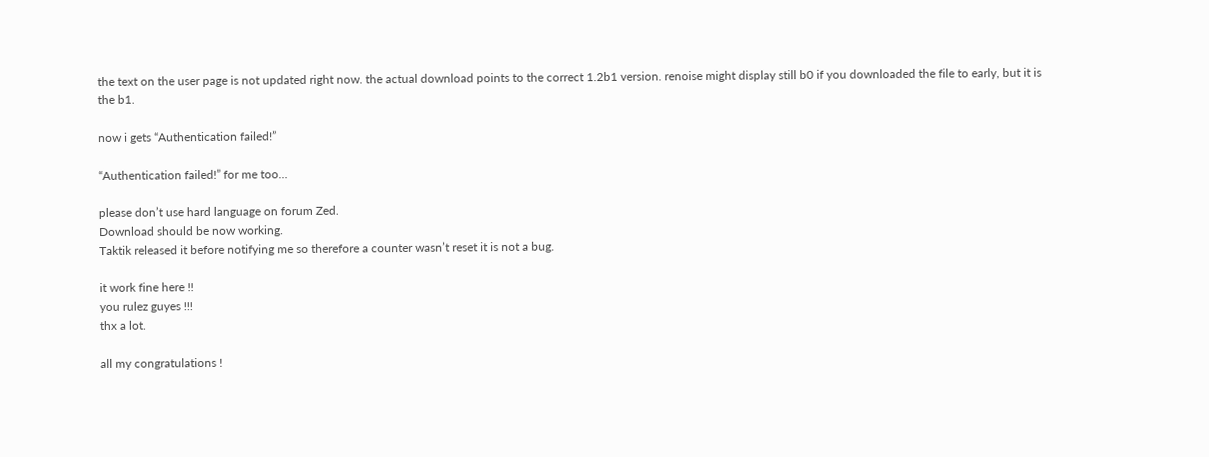the text on the user page is not updated right now. the actual download points to the correct 1.2b1 version. renoise might display still b0 if you downloaded the file to early, but it is the b1.

now i gets “Authentication failed!”

“Authentication failed!” for me too…

please don’t use hard language on forum Zed.
Download should be now working.
Taktik released it before notifying me so therefore a counter wasn’t reset it is not a bug.

it work fine here !!
you rulez guyes !!!
thx a lot.

all my congratulations !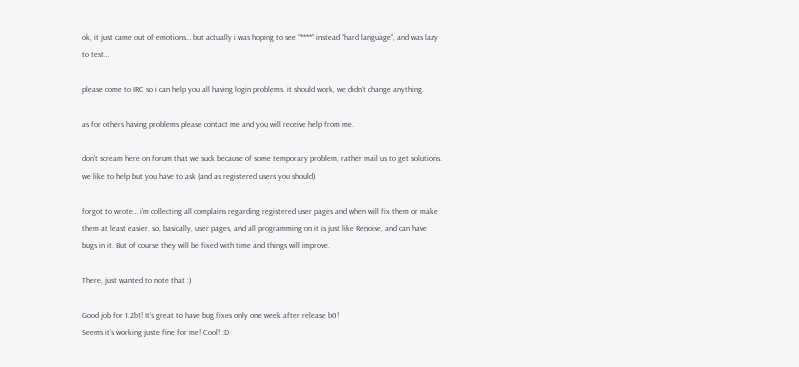ok, it just came out of emotions… but actually i was hoping to see “****” instead “hard language”, and was lazy to test…

please come to IRC so i can help you all having login problems. it should work, we didn’t change anything.

as for others having problems please contact me and you will receive help from me.

don’t scream here on forum that we suck because of some temporary problem, rather mail us to get solutions. we like to help but you have to ask (and as registered users you should)

forgot to wrote… i’m collecting all complains regarding registered user pages and when will fix them or make them at least easier. so, basically, user pages, and all programming on it is just like Renoise, and can have bugs in it. But of course they will be fixed with time and things will improve.

There, just wanted to note that :)

Good job for 1.2b1! It’s great to have bug fixes only one week after release b0!
Seems it’s working juste fine for me! Cool! :D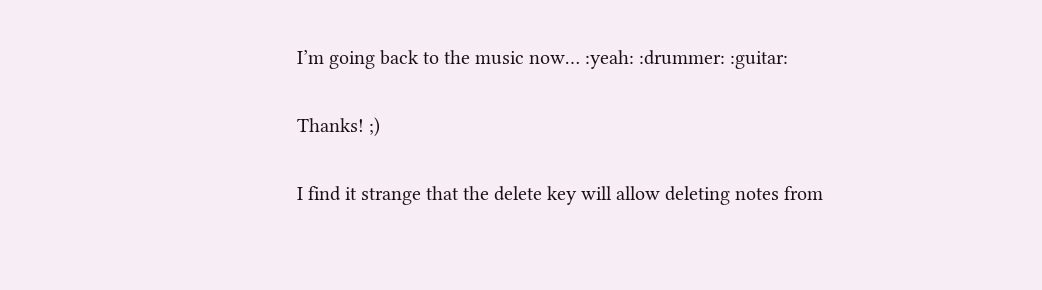I’m going back to the music now… :yeah: :drummer: :guitar:

Thanks! ;)

I find it strange that the delete key will allow deleting notes from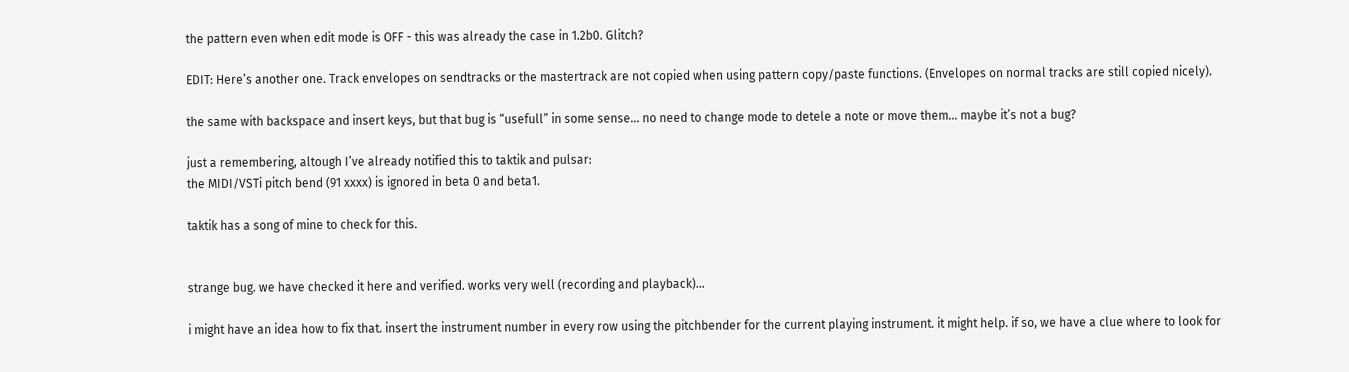the pattern even when edit mode is OFF - this was already the case in 1.2b0. Glitch?

EDIT: Here’s another one. Track envelopes on sendtracks or the mastertrack are not copied when using pattern copy/paste functions. (Envelopes on normal tracks are still copied nicely).

the same with backspace and insert keys, but that bug is “usefull” in some sense… no need to change mode to detele a note or move them… maybe it’s not a bug?

just a remembering, altough I’ve already notified this to taktik and pulsar:
the MIDI/VSTi pitch bend (91 xxxx) is ignored in beta 0 and beta1.

taktik has a song of mine to check for this.


strange bug. we have checked it here and verified. works very well (recording and playback)…

i might have an idea how to fix that. insert the instrument number in every row using the pitchbender for the current playing instrument. it might help. if so, we have a clue where to look for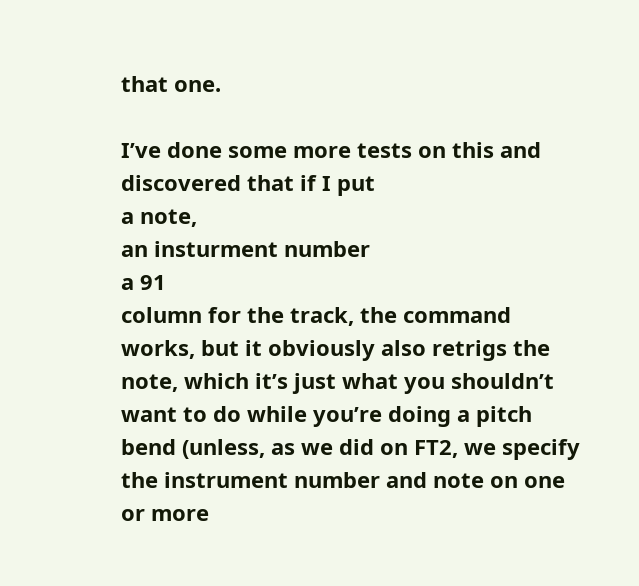that one.

I’ve done some more tests on this and discovered that if I put
a note,
an insturment number
a 91
column for the track, the command works, but it obviously also retrigs the note, which it’s just what you shouldn’t want to do while you’re doing a pitch bend (unless, as we did on FT2, we specify the instrument number and note on one or more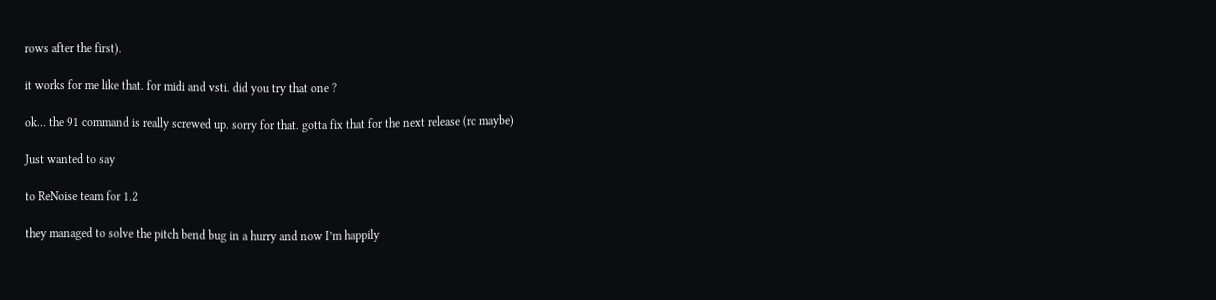rows after the first).

it works for me like that. for midi and vsti. did you try that one ?

ok… the 91 command is really screwed up. sorry for that. gotta fix that for the next release (rc maybe)

Just wanted to say

to ReNoise team for 1.2

they managed to solve the pitch bend bug in a hurry and now I’m happily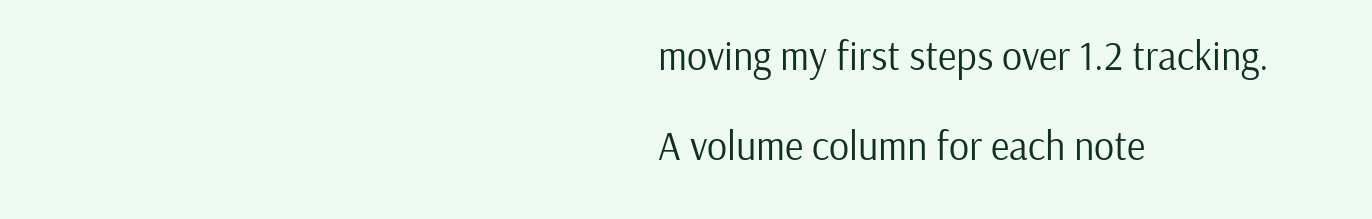moving my first steps over 1.2 tracking.

A volume column for each note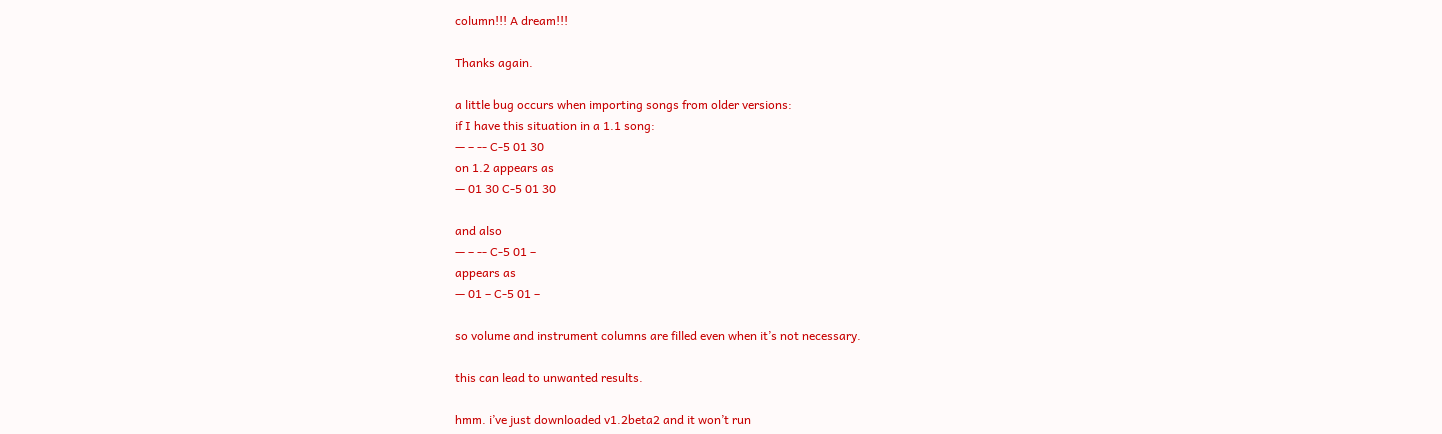column!!! A dream!!!

Thanks again.

a little bug occurs when importing songs from older versions:
if I have this situation in a 1.1 song:
— – -- C-5 01 30
on 1.2 appears as
— 01 30 C-5 01 30

and also
— – -- C-5 01 –
appears as
— 01 – C-5 01 –

so volume and instrument columns are filled even when it’s not necessary.

this can lead to unwanted results.

hmm. i’ve just downloaded v1.2beta2 and it won’t run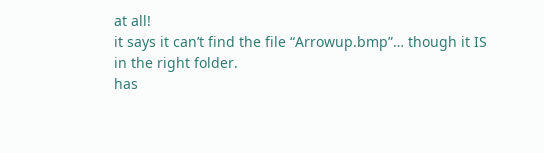at all!
it says it can’t find the file “Arrowup.bmp”… though it IS in the right folder.
has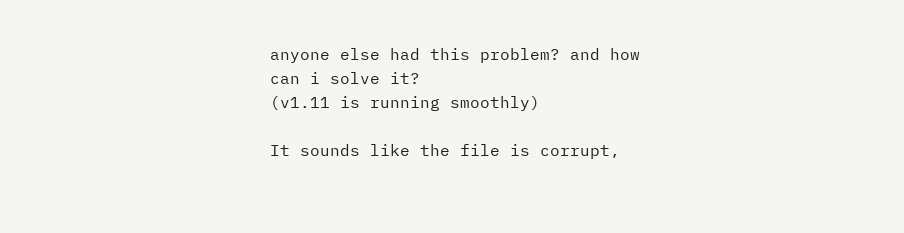anyone else had this problem? and how can i solve it?
(v1.11 is running smoothly)

It sounds like the file is corrupt,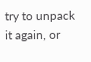try to unpack it again, or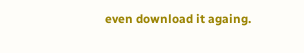even download it againg.